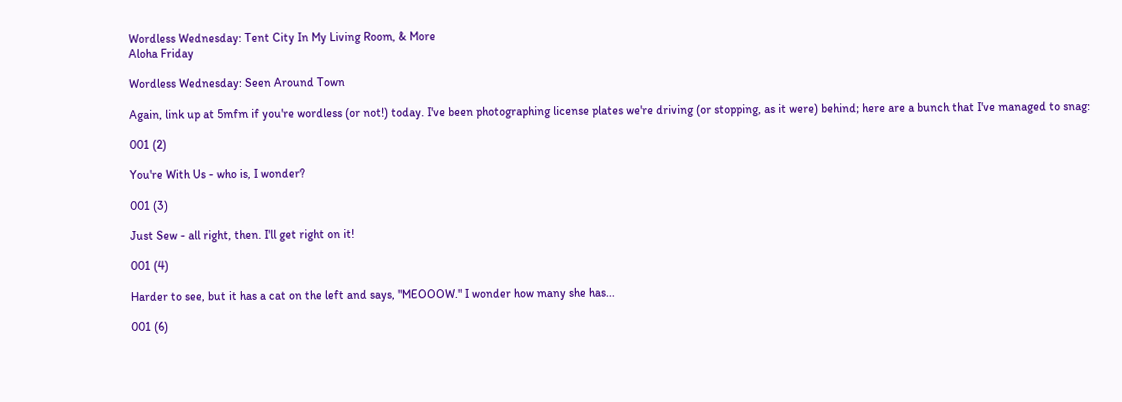Wordless Wednesday: Tent City In My Living Room, & More
Aloha Friday

Wordless Wednesday: Seen Around Town

Again, link up at 5mfm if you're wordless (or not!) today. I've been photographing license plates we're driving (or stopping, as it were) behind; here are a bunch that I've managed to snag:

001 (2)

You're With Us - who is, I wonder?

001 (3)

Just Sew - all right, then. I'll get right on it!

001 (4)

Harder to see, but it has a cat on the left and says, "MEOOOW." I wonder how many she has...

001 (6)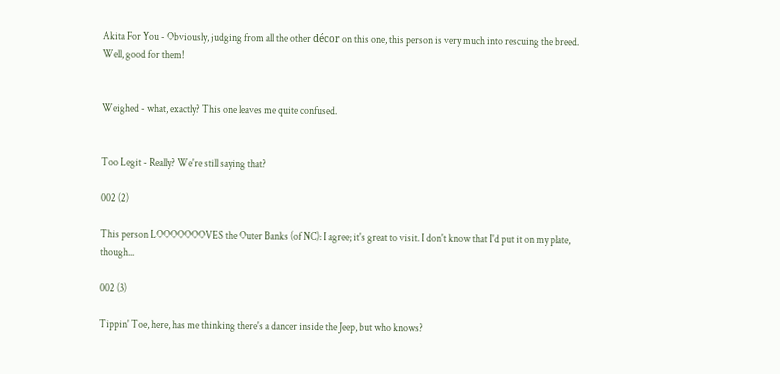Akita For You - Obviously, judging from all the other décor on this one, this person is very much into rescuing the breed. Well, good for them!


Weighed - what, exactly? This one leaves me quite confused.


Too Legit - Really? We're still saying that?

002 (2)

This person LOOOOOOOVES the Outer Banks (of NC): I agree; it's great to visit. I don't know that I'd put it on my plate, though...

002 (3)

Tippin' Toe, here, has me thinking there's a dancer inside the Jeep, but who knows?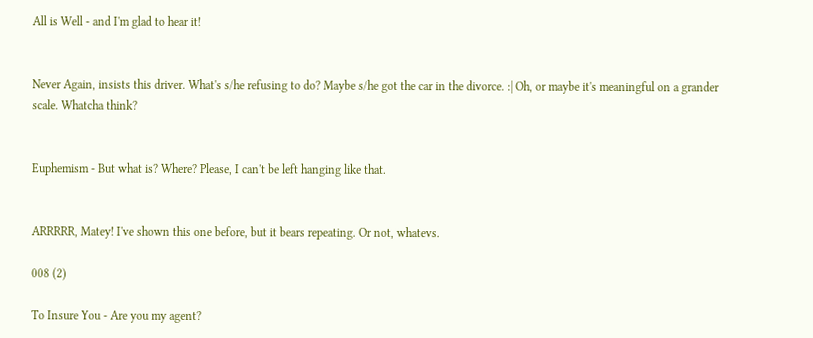All is Well - and I'm glad to hear it!


Never Again, insists this driver. What's s/he refusing to do? Maybe s/he got the car in the divorce. :| Oh, or maybe it's meaningful on a grander scale. Whatcha think?


Euphemism - But what is? Where? Please, I can't be left hanging like that.


ARRRRR, Matey! I've shown this one before, but it bears repeating. Or not, whatevs.

008 (2)

To Insure You - Are you my agent?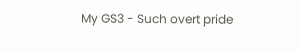My GS3 - Such overt pride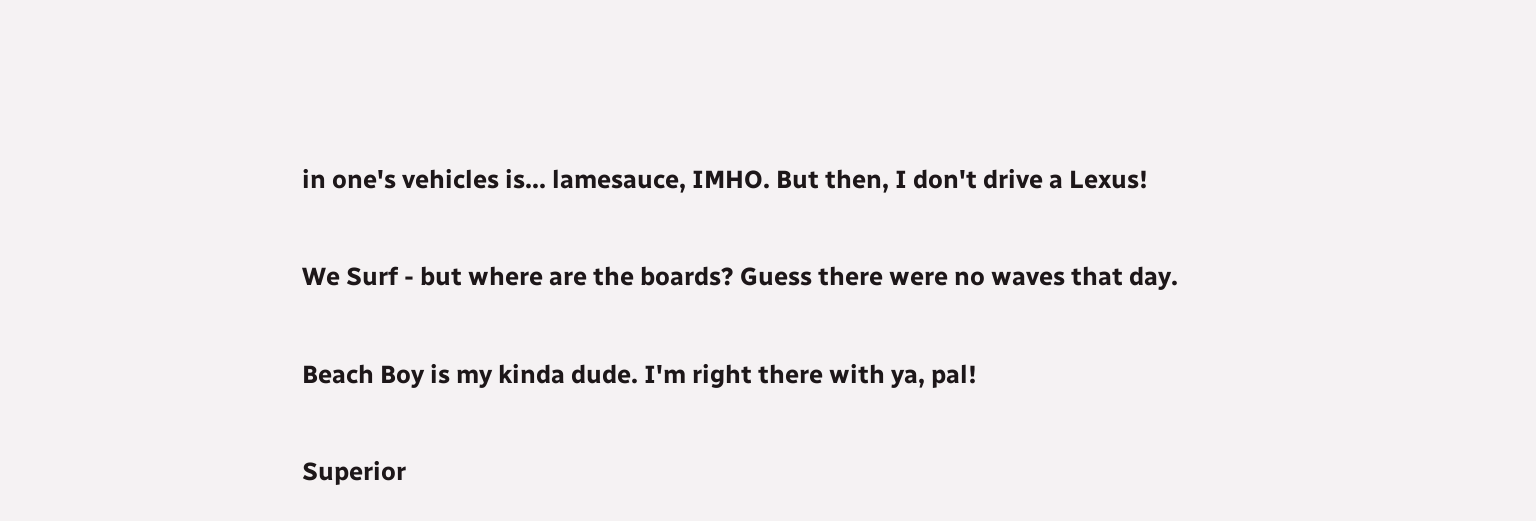in one's vehicles is... lamesauce, IMHO. But then, I don't drive a Lexus!


We Surf - but where are the boards? Guess there were no waves that day.


Beach Boy is my kinda dude. I'm right there with ya, pal!


Superior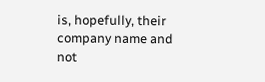is, hopefully, their company name and not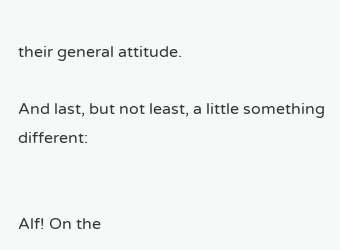their general attitude.

And last, but not least, a little something different:


Alf! On the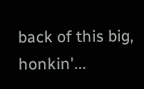back of this big, honkin'...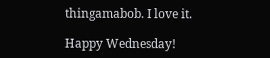thingamabob. I love it.

Happy Wednesday!